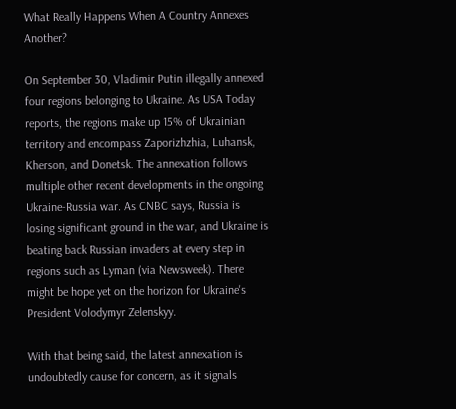What Really Happens When A Country Annexes Another?

On September 30, Vladimir Putin illegally annexed four regions belonging to Ukraine. As USA Today reports, the regions make up 15% of Ukrainian territory and encompass Zaporizhzhia, Luhansk, Kherson, and Donetsk. The annexation follows multiple other recent developments in the ongoing Ukraine-Russia war. As CNBC says, Russia is losing significant ground in the war, and Ukraine is beating back Russian invaders at every step in regions such as Lyman (via Newsweek). There might be hope yet on the horizon for Ukraine's President Volodymyr Zelenskyy.

With that being said, the latest annexation is undoubtedly cause for concern, as it signals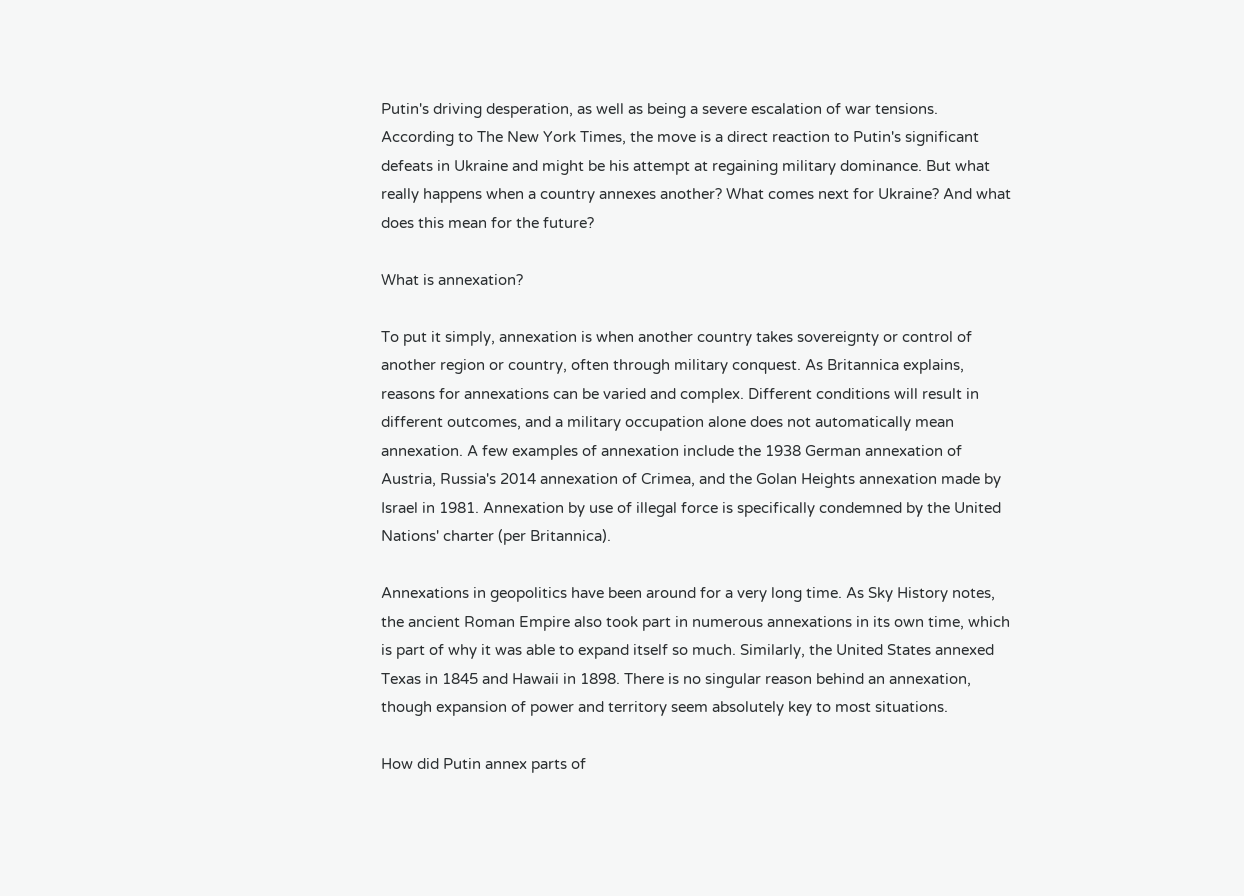Putin's driving desperation, as well as being a severe escalation of war tensions. According to The New York Times, the move is a direct reaction to Putin's significant defeats in Ukraine and might be his attempt at regaining military dominance. But what really happens when a country annexes another? What comes next for Ukraine? And what does this mean for the future?

What is annexation?

To put it simply, annexation is when another country takes sovereignty or control of another region or country, often through military conquest. As Britannica explains, reasons for annexations can be varied and complex. Different conditions will result in different outcomes, and a military occupation alone does not automatically mean annexation. A few examples of annexation include the 1938 German annexation of Austria, Russia's 2014 annexation of Crimea, and the Golan Heights annexation made by Israel in 1981. Annexation by use of illegal force is specifically condemned by the United Nations' charter (per Britannica).

Annexations in geopolitics have been around for a very long time. As Sky History notes, the ancient Roman Empire also took part in numerous annexations in its own time, which is part of why it was able to expand itself so much. Similarly, the United States annexed Texas in 1845 and Hawaii in 1898. There is no singular reason behind an annexation, though expansion of power and territory seem absolutely key to most situations.

How did Putin annex parts of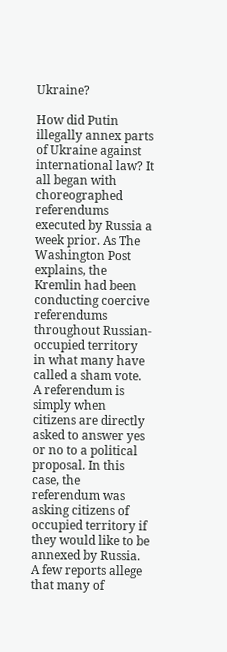Ukraine?

How did Putin illegally annex parts of Ukraine against international law? It all began with choreographed referendums executed by Russia a week prior. As The Washington Post explains, the Kremlin had been conducting coercive referendums throughout Russian-occupied territory in what many have called a sham vote. A referendum is simply when citizens are directly asked to answer yes or no to a political proposal. In this case, the referendum was asking citizens of occupied territory if they would like to be annexed by Russia. A few reports allege that many of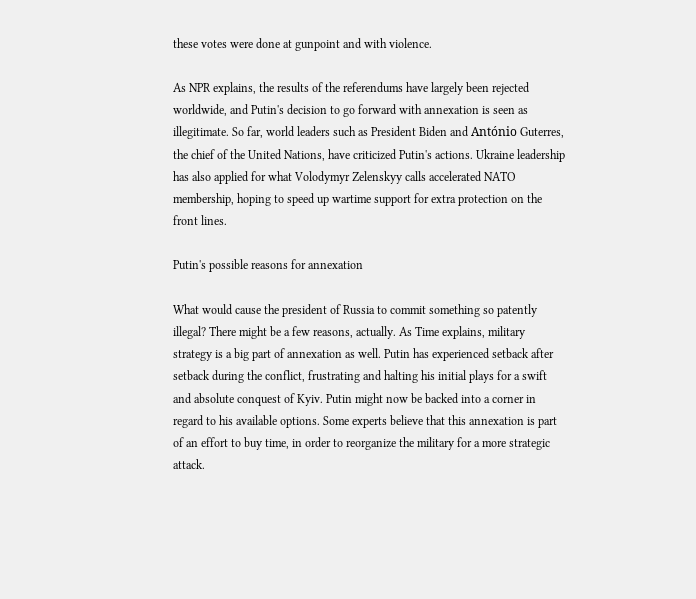these votes were done at gunpoint and with violence.

As NPR explains, the results of the referendums have largely been rejected worldwide, and Putin's decision to go forward with annexation is seen as illegitimate. So far, world leaders such as President Biden and António Guterres, the chief of the United Nations, have criticized Putin's actions. Ukraine leadership has also applied for what Volodymyr Zelenskyy calls accelerated NATO membership, hoping to speed up wartime support for extra protection on the front lines.

Putin's possible reasons for annexation

What would cause the president of Russia to commit something so patently illegal? There might be a few reasons, actually. As Time explains, military strategy is a big part of annexation as well. Putin has experienced setback after setback during the conflict, frustrating and halting his initial plays for a swift and absolute conquest of Kyiv. Putin might now be backed into a corner in regard to his available options. Some experts believe that this annexation is part of an effort to buy time, in order to reorganize the military for a more strategic attack.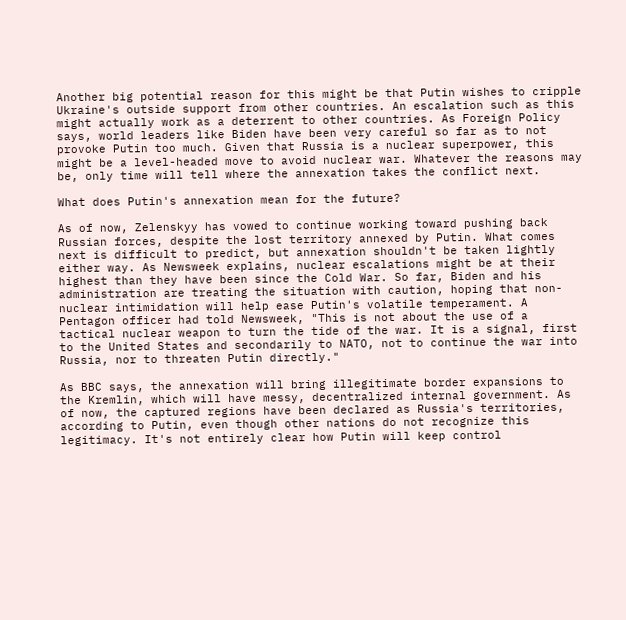Another big potential reason for this might be that Putin wishes to cripple Ukraine's outside support from other countries. An escalation such as this might actually work as a deterrent to other countries. As Foreign Policy says, world leaders like Biden have been very careful so far as to not provoke Putin too much. Given that Russia is a nuclear superpower, this might be a level-headed move to avoid nuclear war. Whatever the reasons may be, only time will tell where the annexation takes the conflict next.

What does Putin's annexation mean for the future?

As of now, Zelenskyy has vowed to continue working toward pushing back Russian forces, despite the lost territory annexed by Putin. What comes next is difficult to predict, but annexation shouldn't be taken lightly either way. As Newsweek explains, nuclear escalations might be at their highest than they have been since the Cold War. So far, Biden and his administration are treating the situation with caution, hoping that non-nuclear intimidation will help ease Putin's volatile temperament. A Pentagon officer had told Newsweek, "This is not about the use of a tactical nuclear weapon to turn the tide of the war. It is a signal, first to the United States and secondarily to NATO, not to continue the war into Russia, nor to threaten Putin directly."

As BBC says, the annexation will bring illegitimate border expansions to the Kremlin, which will have messy, decentralized internal government. As of now, the captured regions have been declared as Russia's territories, according to Putin, even though other nations do not recognize this legitimacy. It's not entirely clear how Putin will keep control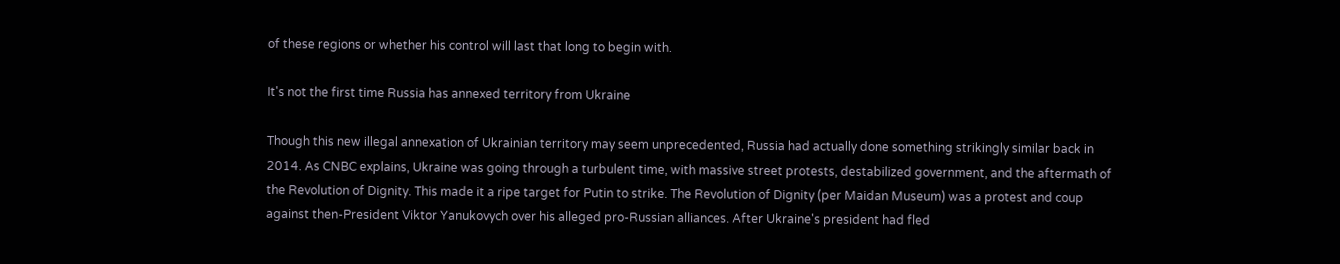of these regions or whether his control will last that long to begin with.

It's not the first time Russia has annexed territory from Ukraine

Though this new illegal annexation of Ukrainian territory may seem unprecedented, Russia had actually done something strikingly similar back in 2014. As CNBC explains, Ukraine was going through a turbulent time, with massive street protests, destabilized government, and the aftermath of the Revolution of Dignity. This made it a ripe target for Putin to strike. The Revolution of Dignity (per Maidan Museum) was a protest and coup against then-President Viktor Yanukovych over his alleged pro-Russian alliances. After Ukraine's president had fled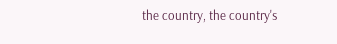the country, the country's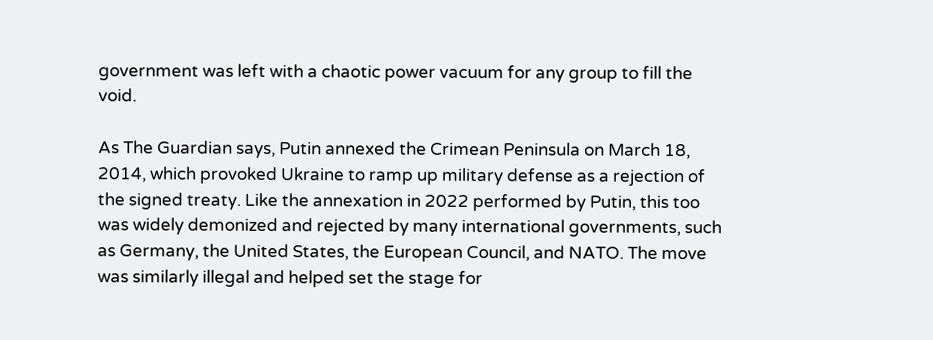government was left with a chaotic power vacuum for any group to fill the void.

As The Guardian says, Putin annexed the Crimean Peninsula on March 18, 2014, which provoked Ukraine to ramp up military defense as a rejection of the signed treaty. Like the annexation in 2022 performed by Putin, this too was widely demonized and rejected by many international governments, such as Germany, the United States, the European Council, and NATO. The move was similarly illegal and helped set the stage for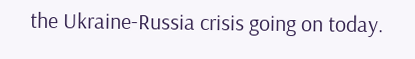the Ukraine-Russia crisis going on today.